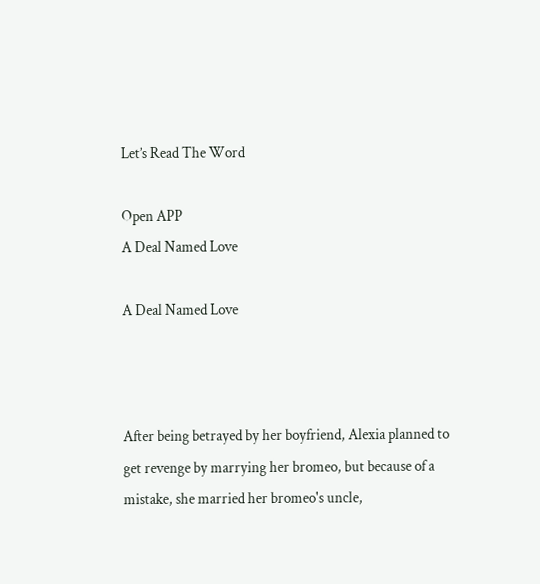Let’s Read The Word

Open APP
A Deal Named Love

A Deal Named Love



After being betrayed by her boyfriend, Alexia planned to get revenge by marrying her bromeo, but because of a mistake, she married her bromeo's uncle,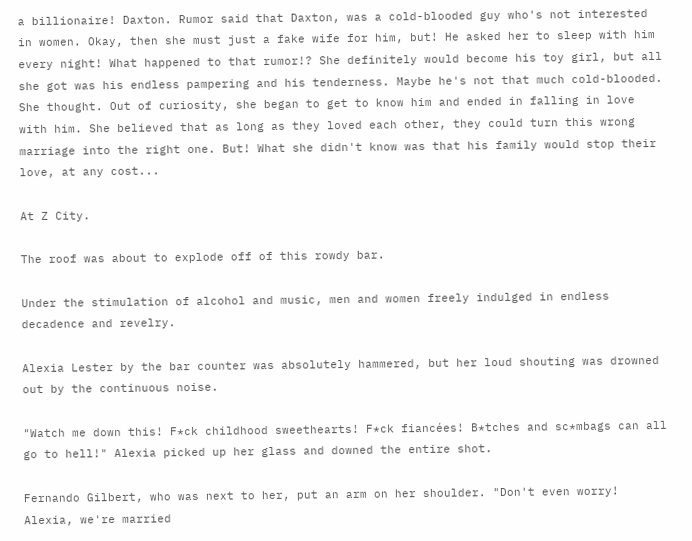a billionaire! Daxton. Rumor said that Daxton, was a cold-blooded guy who's not interested in women. Okay, then she must just a fake wife for him, but! He asked her to sleep with him every night! What happened to that rumor!? She definitely would become his toy girl, but all she got was his endless pampering and his tenderness. Maybe he's not that much cold-blooded. She thought. Out of curiosity, she began to get to know him and ended in falling in love with him. She believed that as long as they loved each other, they could turn this wrong marriage into the right one. But! What she didn't know was that his family would stop their love, at any cost...

At Z City.

The roof was about to explode off of this rowdy bar.

Under the stimulation of alcohol and music, men and women freely indulged in endless decadence and revelry.

Alexia Lester by the bar counter was absolutely hammered, but her loud shouting was drowned out by the continuous noise.

"Watch me down this! F*ck childhood sweethearts! F*ck fiancées! B*tches and sc*mbags can all go to hell!" Alexia picked up her glass and downed the entire shot.

Fernando Gilbert, who was next to her, put an arm on her shoulder. "Don't even worry! Alexia, we're married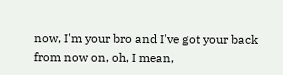now, I'm your bro and I've got your back from now on, oh, I mean,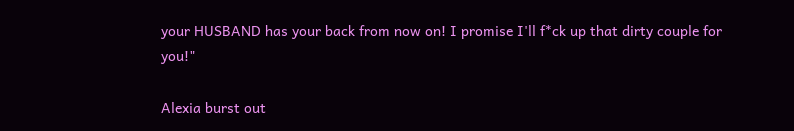your HUSBAND has your back from now on! I promise I'll f*ck up that dirty couple for you!"

Alexia burst out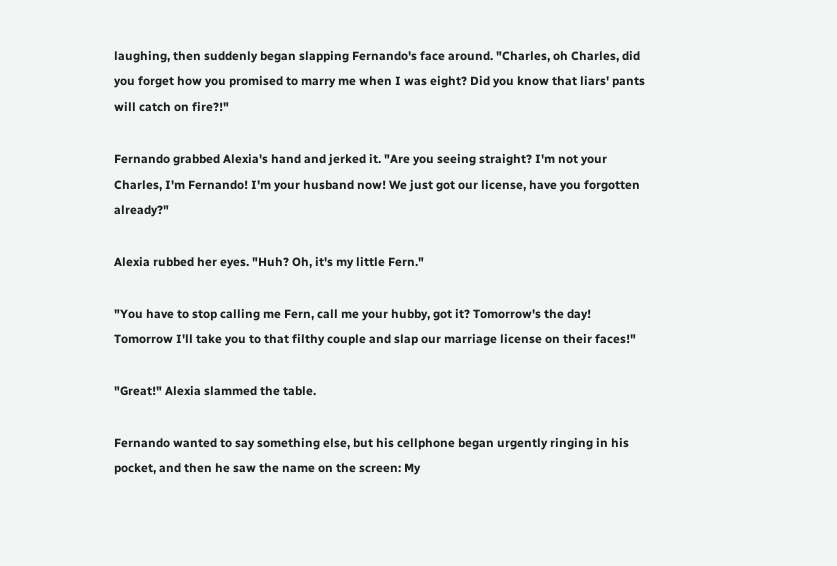laughing, then suddenly began slapping Fernando's face around. "Charles, oh Charles, did you forget how you promised to marry me when I was eight? Did you know that liars' pants will catch on fire?!"

Fernando grabbed Alexia's hand and jerked it. "Are you seeing straight? I'm not your Charles, I'm Fernando! I'm your husband now! We just got our license, have you forgotten already?"

Alexia rubbed her eyes. "Huh? Oh, it's my little Fern."

"You have to stop calling me Fern, call me your hubby, got it? Tomorrow's the day! Tomorrow I'll take you to that filthy couple and slap our marriage license on their faces!"

"Great!" Alexia slammed the table.

Fernando wanted to say something else, but his cellphone began urgently ringing in his pocket, and then he saw the name on the screen: My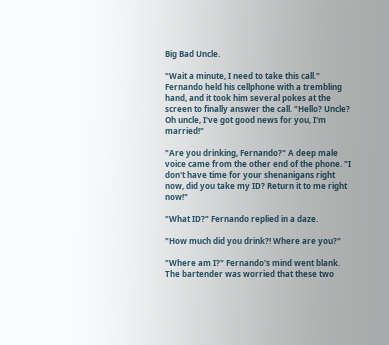Big Bad Uncle.

"Wait a minute, I need to take this call." Fernando held his cellphone with a trembling hand, and it took him several pokes at the screen to finally answer the call. "Hello? Uncle? Oh uncle, I've got good news for you, I'm married!"

"Are you drinking, Fernando?" A deep male voice came from the other end of the phone. "I don't have time for your shenanigans right now, did you take my ID? Return it to me right now!"

"What ID?" Fernando replied in a daze.

"How much did you drink?! Where are you?"

"Where am I?" Fernando's mind went blank. The bartender was worried that these two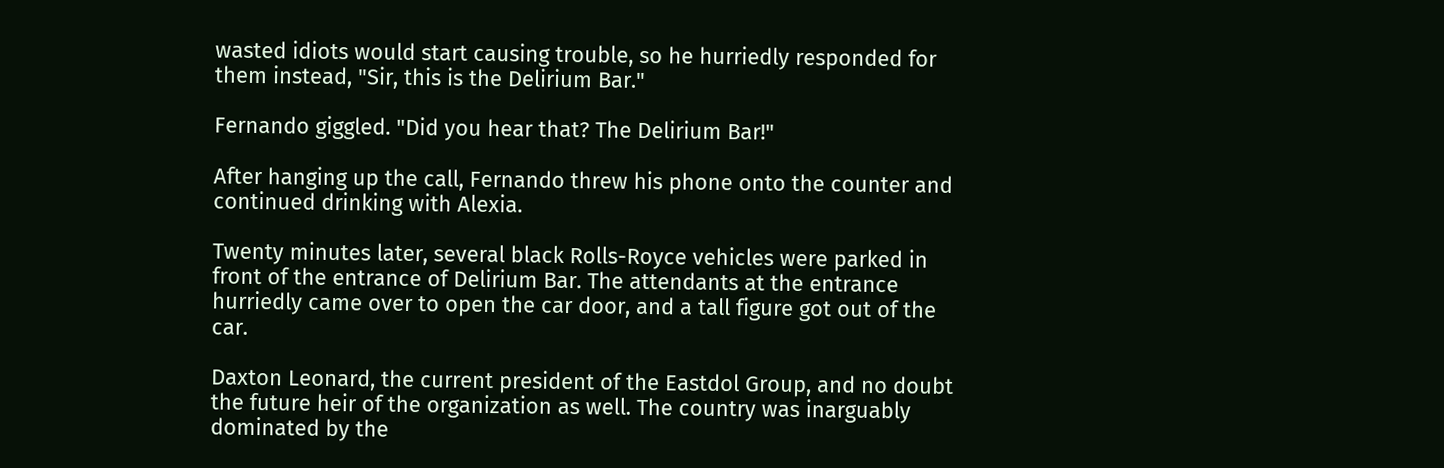wasted idiots would start causing trouble, so he hurriedly responded for them instead, "Sir, this is the Delirium Bar."

Fernando giggled. "Did you hear that? The Delirium Bar!"

After hanging up the call, Fernando threw his phone onto the counter and continued drinking with Alexia.

Twenty minutes later, several black Rolls-Royce vehicles were parked in front of the entrance of Delirium Bar. The attendants at the entrance hurriedly came over to open the car door, and a tall figure got out of the car.

Daxton Leonard, the current president of the Eastdol Group, and no doubt the future heir of the organization as well. The country was inarguably dominated by the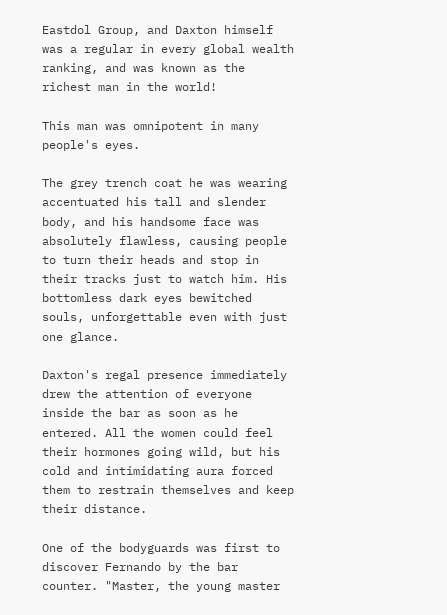Eastdol Group, and Daxton himself was a regular in every global wealth ranking, and was known as the richest man in the world!

This man was omnipotent in many people's eyes.

The grey trench coat he was wearing accentuated his tall and slender body, and his handsome face was absolutely flawless, causing people to turn their heads and stop in their tracks just to watch him. His bottomless dark eyes bewitched souls, unforgettable even with just one glance.

Daxton's regal presence immediately drew the attention of everyone inside the bar as soon as he entered. All the women could feel their hormones going wild, but his cold and intimidating aura forced them to restrain themselves and keep their distance.

One of the bodyguards was first to discover Fernando by the bar counter. "Master, the young master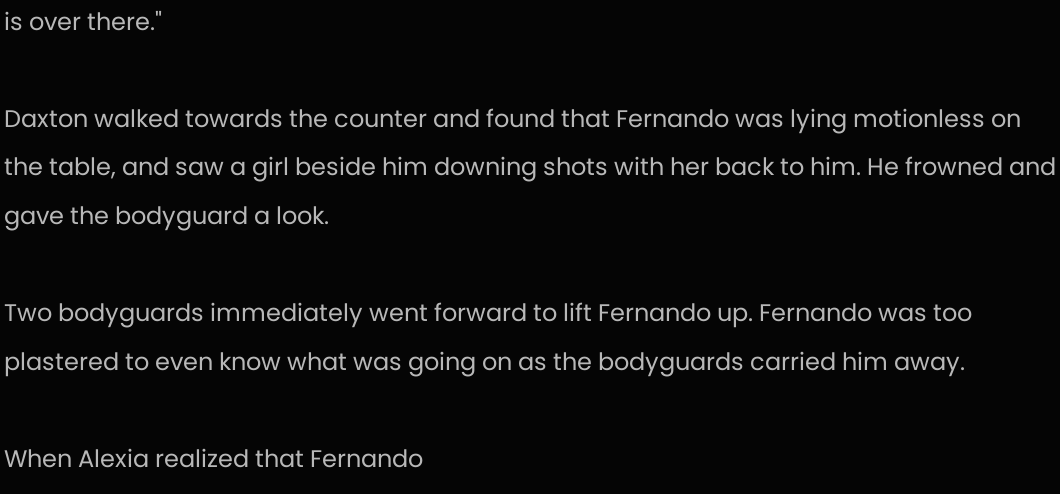is over there."

Daxton walked towards the counter and found that Fernando was lying motionless on the table, and saw a girl beside him downing shots with her back to him. He frowned and gave the bodyguard a look.

Two bodyguards immediately went forward to lift Fernando up. Fernando was too plastered to even know what was going on as the bodyguards carried him away.

When Alexia realized that Fernando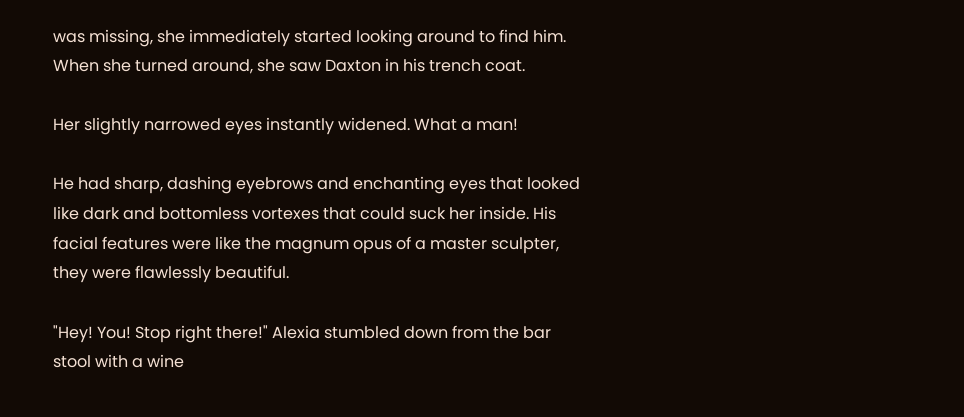was missing, she immediately started looking around to find him. When she turned around, she saw Daxton in his trench coat.

Her slightly narrowed eyes instantly widened. What a man!

He had sharp, dashing eyebrows and enchanting eyes that looked like dark and bottomless vortexes that could suck her inside. His facial features were like the magnum opus of a master sculpter, they were flawlessly beautiful.

"Hey! You! Stop right there!" Alexia stumbled down from the bar stool with a wine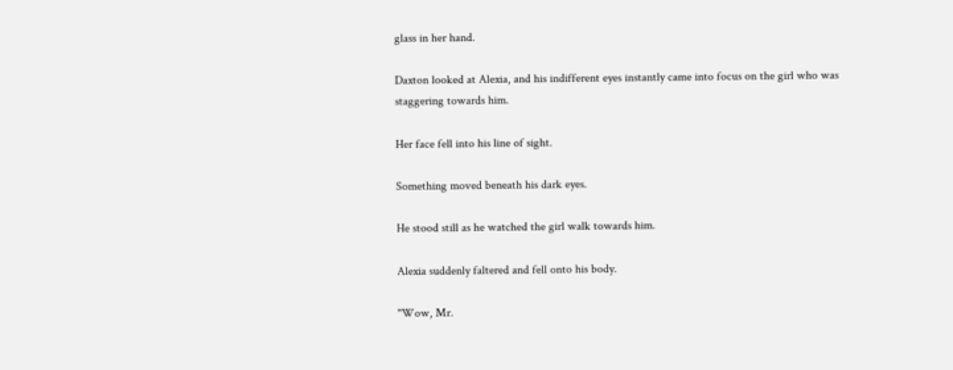glass in her hand.

Daxton looked at Alexia, and his indifferent eyes instantly came into focus on the girl who was staggering towards him.

Her face fell into his line of sight.

Something moved beneath his dark eyes.

He stood still as he watched the girl walk towards him.

Alexia suddenly faltered and fell onto his body.

"Wow, Mr.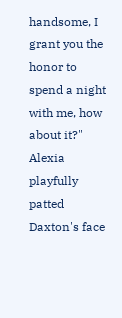handsome, I grant you the honor to spend a night with me, how about it?" Alexia playfully patted Daxton's face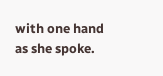with one hand as she spoke.